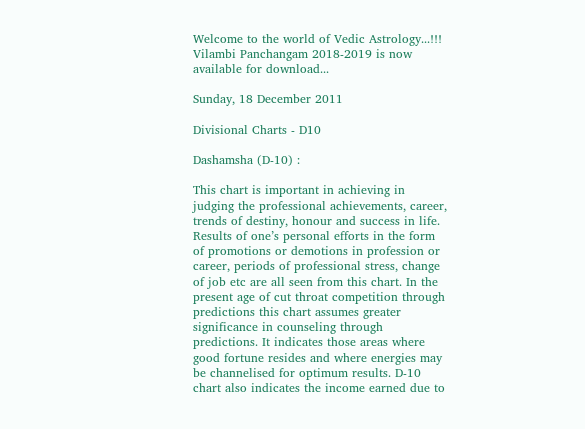Welcome to the world of Vedic Astrology...!!! Vilambi Panchangam 2018-2019 is now available for download...

Sunday, 18 December 2011

Divisional Charts - D10

Dashamsha (D-10) :

This chart is important in achieving in judging the professional achievements, career, trends of destiny, honour and success in life. Results of one’s personal efforts in the form of promotions or demotions in profession or career, periods of professional stress, change of job etc are all seen from this chart. In the present age of cut throat competition through predictions this chart assumes greater significance in counseling through predictions. It indicates those areas where good fortune resides and where energies may be channelised for optimum results. D-10 chart also indicates the income earned due to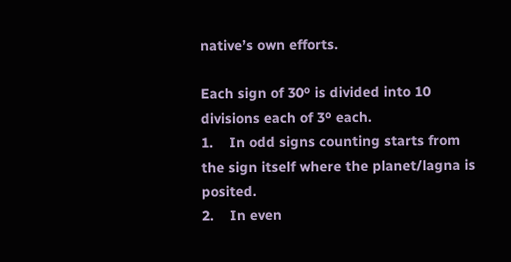native’s own efforts.

Each sign of 30º is divided into 10 divisions each of 3º each.
1.    In odd signs counting starts from the sign itself where the planet/lagna is posited.
2.    In even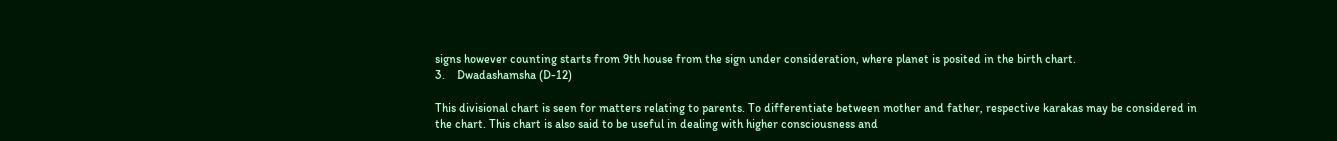signs however counting starts from 9th house from the sign under consideration, where planet is posited in the birth chart.
3.    Dwadashamsha (D-12)

This divisional chart is seen for matters relating to parents. To differentiate between mother and father, respective karakas may be considered in the chart. This chart is also said to be useful in dealing with higher consciousness and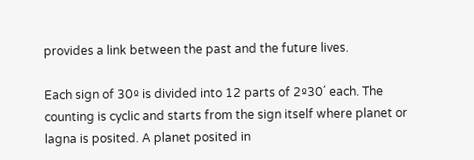provides a link between the past and the future lives.

Each sign of 30º is divided into 12 parts of 2º30΄ each. The counting is cyclic and starts from the sign itself where planet or lagna is posited. A planet posited in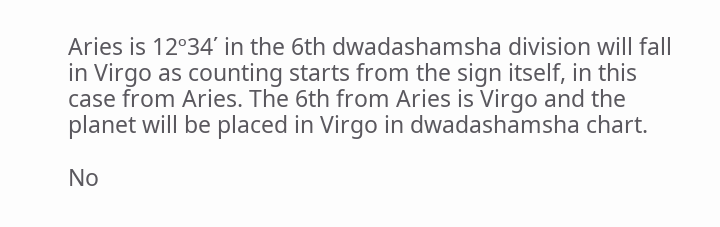Aries is 12º34΄ in the 6th dwadashamsha division will fall in Virgo as counting starts from the sign itself, in this case from Aries. The 6th from Aries is Virgo and the planet will be placed in Virgo in dwadashamsha chart.

No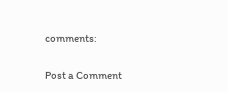comments:

Post a Comment